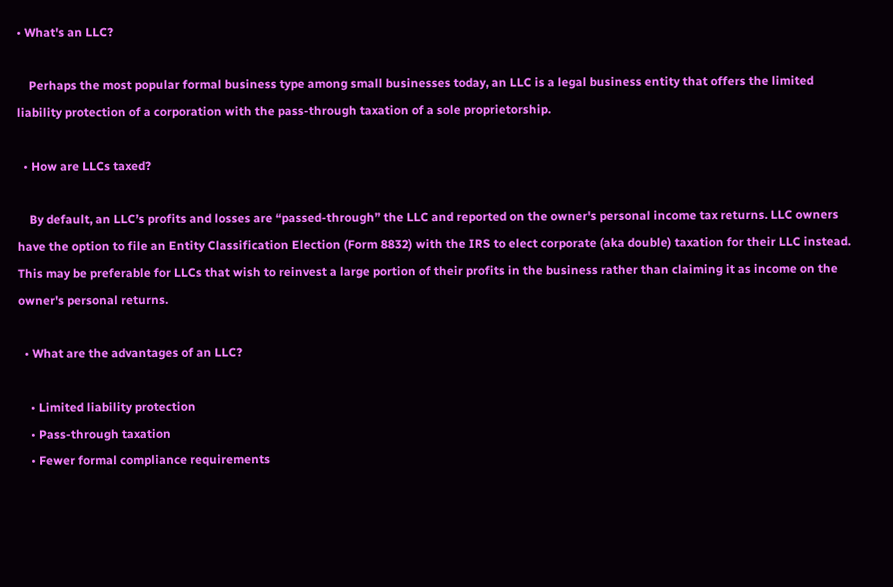• What's an LLC?

    Perhaps the most popular formal business type among small businesses today, an LLC is a legal business entity that offers the limited liability protection of a corporation with the pass-through taxation of a sole proprietorship.

  • How are LLCs taxed?

    By default, an LLC’s profits and losses are “passed-through” the LLC and reported on the owner's personal income tax returns. LLC owners have the option to file an Entity Classification Election (Form 8832) with the IRS to elect corporate (aka double) taxation for their LLC instead. This may be preferable for LLCs that wish to reinvest a large portion of their profits in the business rather than claiming it as income on the owner's personal returns.

  • What are the advantages of an LLC?

    • Limited liability protection
    • Pass-through taxation
    • Fewer formal compliance requirements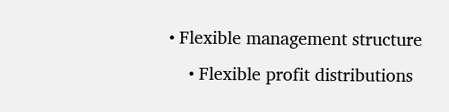• Flexible management structure
    • Flexible profit distributions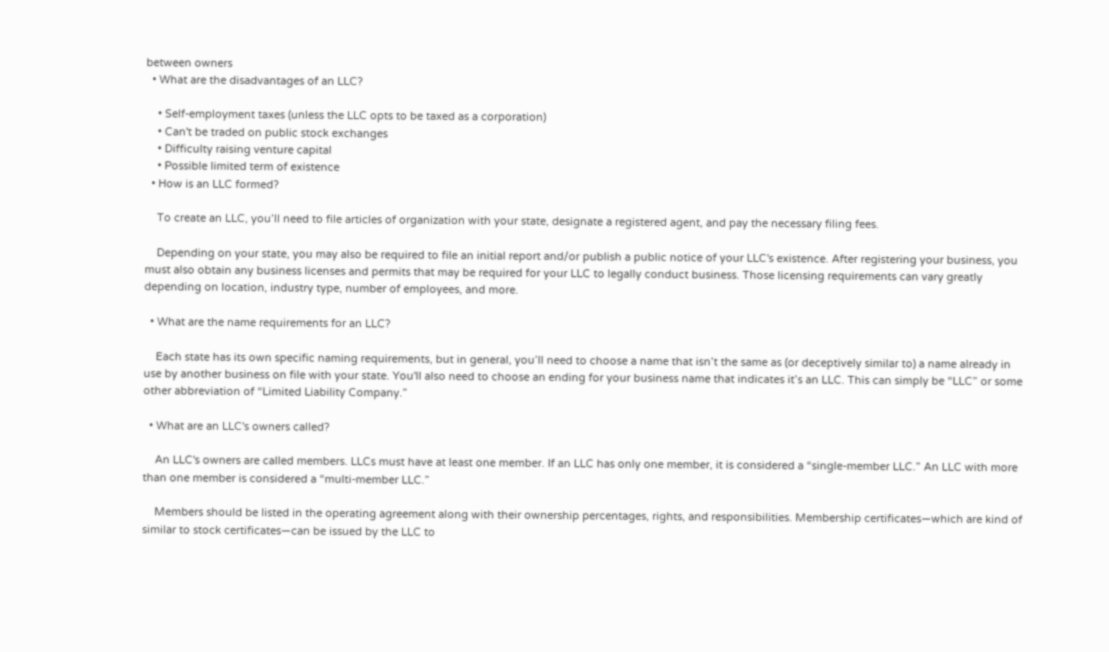between owners
  • What are the disadvantages of an LLC?

    • Self-employment taxes (unless the LLC opts to be taxed as a corporation)
    • Can't be traded on public stock exchanges
    • Difficulty raising venture capital
    • Possible limited term of existence
  • How is an LLC formed?

    To create an LLC, you’ll need to file articles of organization with your state, designate a registered agent, and pay the necessary filing fees.

    Depending on your state, you may also be required to file an initial report and/or publish a public notice of your LLC's existence. After registering your business, you must also obtain any business licenses and permits that may be required for your LLC to legally conduct business. Those licensing requirements can vary greatly depending on location, industry type, number of employees, and more.

  • What are the name requirements for an LLC?

    Each state has its own specific naming requirements, but in general, you’ll need to choose a name that isn’t the same as (or deceptively similar to) a name already in use by another business on file with your state. You'll also need to choose an ending for your business name that indicates it’s an LLC. This can simply be “LLC” or some other abbreviation of “Limited Liability Company.”

  • What are an LLC's owners called?

    An LLC's owners are called members. LLCs must have at least one member. If an LLC has only one member, it is considered a “single-member LLC.” An LLC with more than one member is considered a “multi-member LLC.”

    Members should be listed in the operating agreement along with their ownership percentages, rights, and responsibilities. Membership certificates—which are kind of similar to stock certificates—can be issued by the LLC to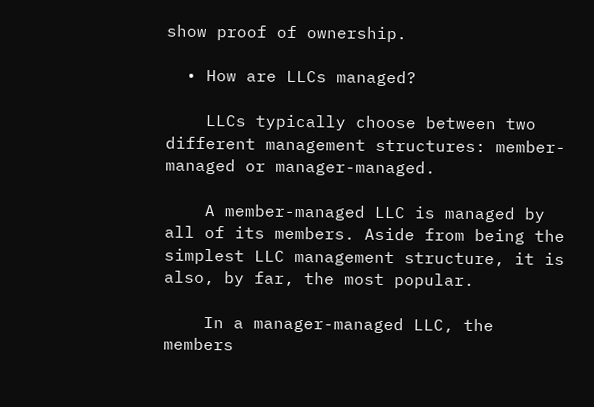show proof of ownership.

  • How are LLCs managed?

    LLCs typically choose between two different management structures: member-managed or manager-managed.

    A member-managed LLC is managed by all of its members. Aside from being the simplest LLC management structure, it is also, by far, the most popular.

    In a manager-managed LLC, the members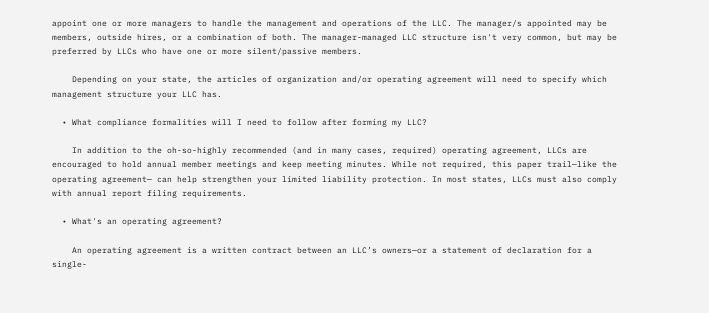appoint one or more managers to handle the management and operations of the LLC. The manager/s appointed may be members, outside hires, or a combination of both. The manager-managed LLC structure isn't very common, but may be preferred by LLCs who have one or more silent/passive members.

    Depending on your state, the articles of organization and/or operating agreement will need to specify which management structure your LLC has.

  • What compliance formalities will I need to follow after forming my LLC?

    In addition to the oh-so-highly recommended (and in many cases, required) operating agreement, LLCs are encouraged to hold annual member meetings and keep meeting minutes. While not required, this paper trail—like the operating agreement— can help strengthen your limited liability protection. In most states, LLCs must also comply with annual report filing requirements.

  • What's an operating agreement?

    An operating agreement is a written contract between an LLC’s owners—or a statement of declaration for a single-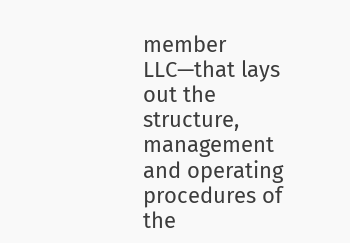member LLC—that lays out the structure, management and operating procedures of the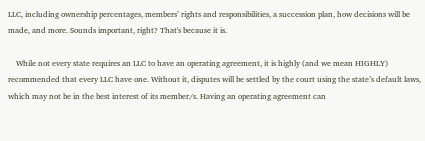LLC, including ownership percentages, members’ rights and responsibilities, a succession plan, how decisions will be made, and more. Sounds important, right? That's because it is.

    While not every state requires an LLC to have an operating agreement, it is highly (and we mean HIGHLY) recommended that every LLC have one. Without it, disputes will be settled by the court using the state’s default laws, which may not be in the best interest of its member/s. Having an operating agreement can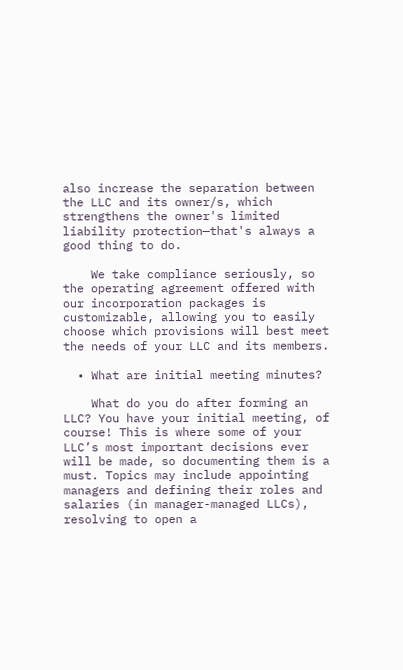also increase the separation between the LLC and its owner/s, which strengthens the owner's limited liability protection—that's always a good thing to do.

    We take compliance seriously, so the operating agreement offered with our incorporation packages is customizable, allowing you to easily choose which provisions will best meet the needs of your LLC and its members.

  • What are initial meeting minutes?

    What do you do after forming an LLC? You have your initial meeting, of course! This is where some of your LLC’s most important decisions ever will be made, so documenting them is a must. Topics may include appointing managers and defining their roles and salaries (in manager-managed LLCs), resolving to open a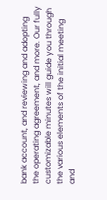bank account, and reviewing and adopting the operating agreement, and more. Our fully customizable minutes will guide you through the various elements of the initial meeting and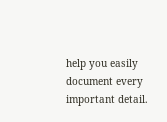help you easily document every important detail.